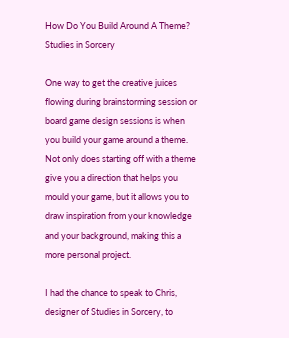How Do You Build Around A Theme? Studies in Sorcery

One way to get the creative juices flowing during brainstorming session or board game design sessions is when you build your game around a theme. Not only does starting off with a theme give you a direction that helps you mould your game, but it allows you to draw inspiration from your knowledge and your background, making this a more personal project.

I had the chance to speak to Chris, designer of Studies in Sorcery, to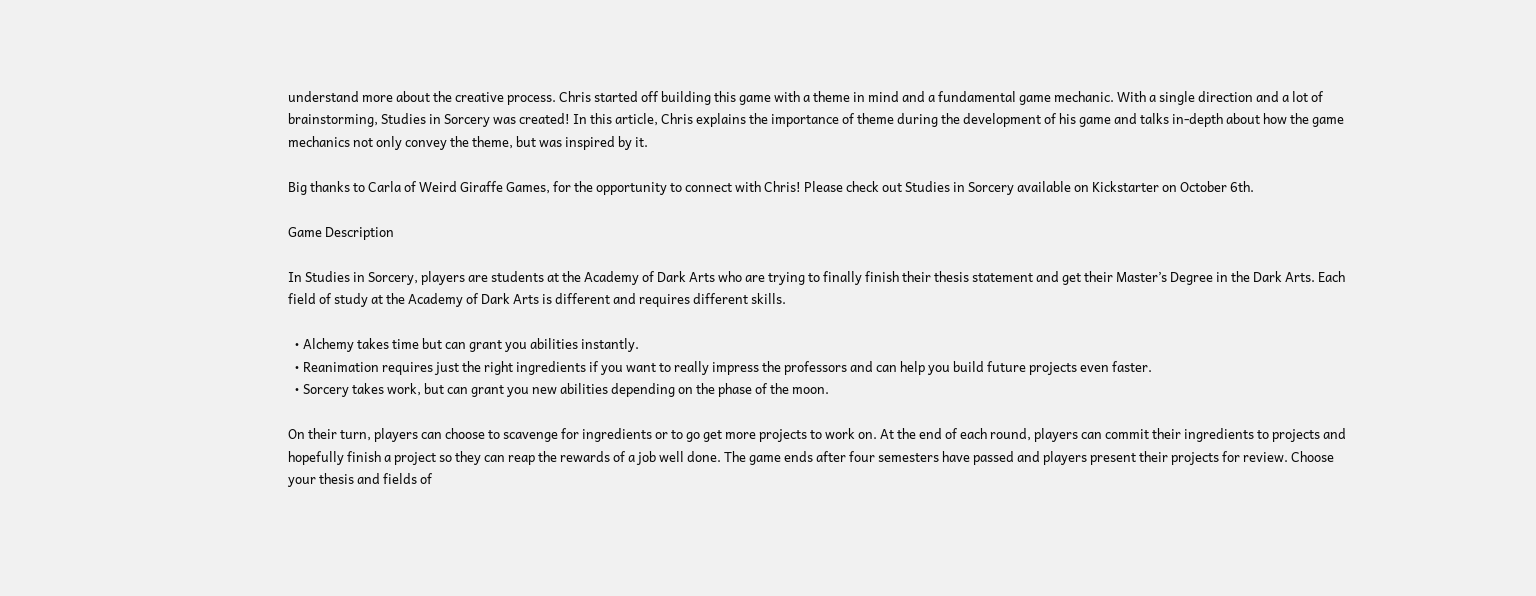understand more about the creative process. Chris started off building this game with a theme in mind and a fundamental game mechanic. With a single direction and a lot of brainstorming, Studies in Sorcery was created! In this article, Chris explains the importance of theme during the development of his game and talks in-depth about how the game mechanics not only convey the theme, but was inspired by it.

Big thanks to Carla of Weird Giraffe Games, for the opportunity to connect with Chris! Please check out Studies in Sorcery available on Kickstarter on October 6th.

Game Description

In Studies in Sorcery, players are students at the Academy of Dark Arts who are trying to finally finish their thesis statement and get their Master’s Degree in the Dark Arts. Each field of study at the Academy of Dark Arts is different and requires different skills.

  • Alchemy takes time but can grant you abilities instantly.
  • Reanimation requires just the right ingredients if you want to really impress the professors and can help you build future projects even faster.
  • Sorcery takes work, but can grant you new abilities depending on the phase of the moon.

On their turn, players can choose to scavenge for ingredients or to go get more projects to work on. At the end of each round, players can commit their ingredients to projects and hopefully finish a project so they can reap the rewards of a job well done. The game ends after four semesters have passed and players present their projects for review. Choose your thesis and fields of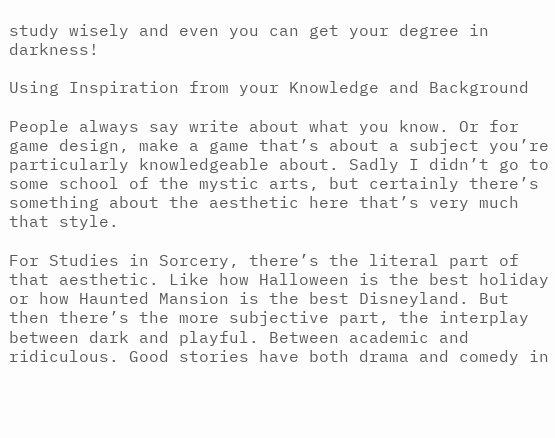study wisely and even you can get your degree in darkness!

Using Inspiration from your Knowledge and Background

People always say write about what you know. Or for game design, make a game that’s about a subject you’re particularly knowledgeable about. Sadly I didn’t go to some school of the mystic arts, but certainly there’s something about the aesthetic here that’s very much that style.

For Studies in Sorcery, there’s the literal part of that aesthetic. Like how Halloween is the best holiday or how Haunted Mansion is the best Disneyland. But then there’s the more subjective part, the interplay between dark and playful. Between academic and ridiculous. Good stories have both drama and comedy in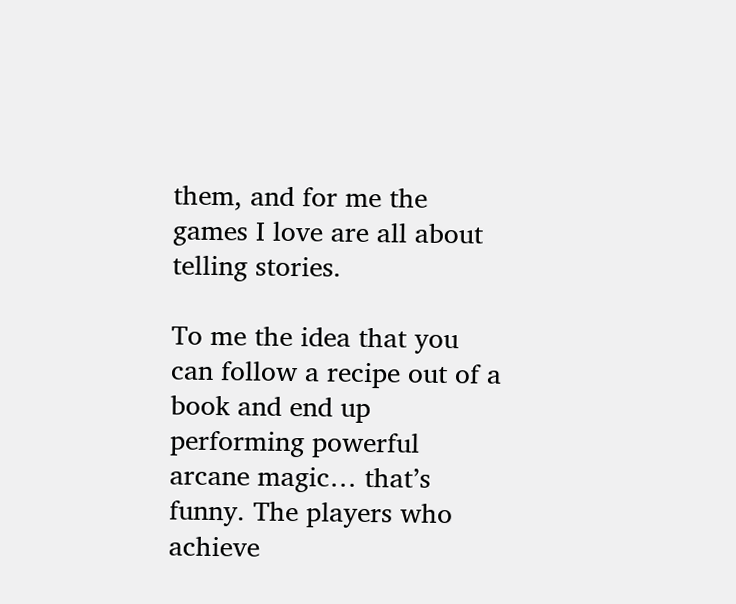them, and for me the games I love are all about telling stories.

To me the idea that you can follow a recipe out of a book and end up performing powerful arcane magic… that’s funny. The players who achieve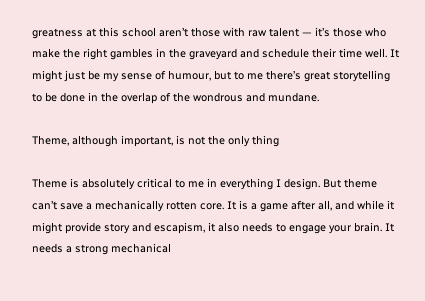greatness at this school aren’t those with raw talent — it’s those who make the right gambles in the graveyard and schedule their time well. It might just be my sense of humour, but to me there’s great storytelling to be done in the overlap of the wondrous and mundane.

Theme, although important, is not the only thing

Theme is absolutely critical to me in everything I design. But theme can’t save a mechanically rotten core. It is a game after all, and while it might provide story and escapism, it also needs to engage your brain. It needs a strong mechanical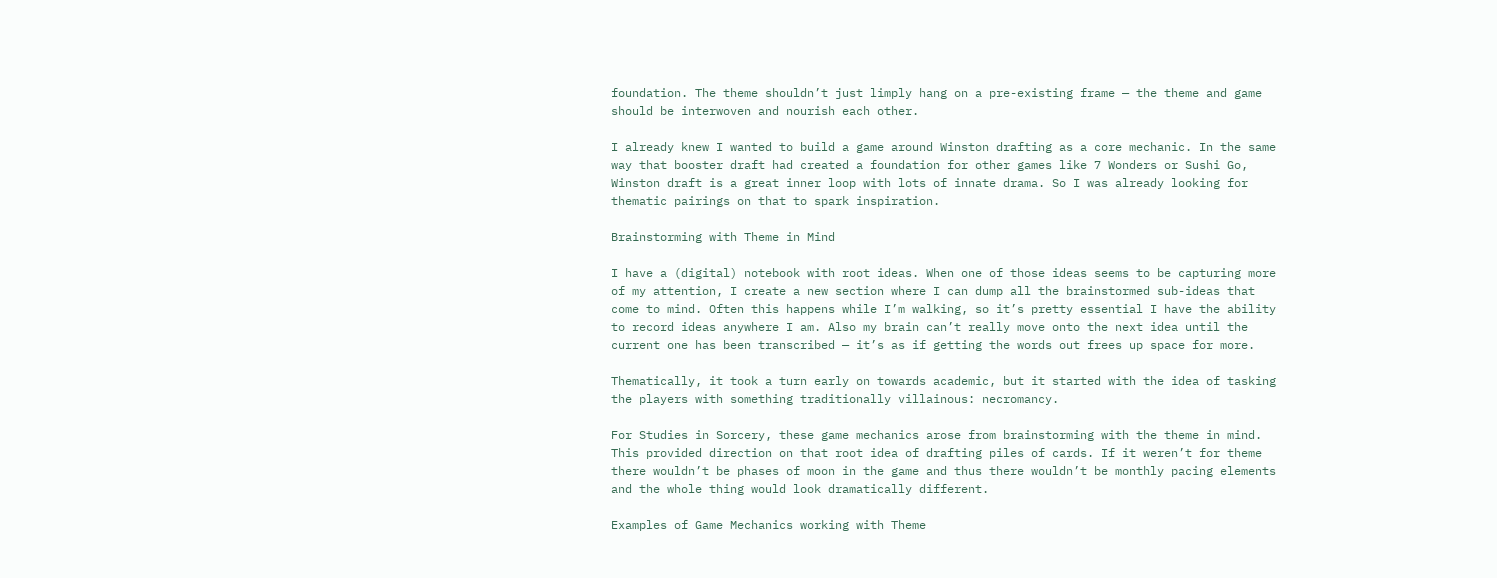foundation. The theme shouldn’t just limply hang on a pre-existing frame — the theme and game should be interwoven and nourish each other.

I already knew I wanted to build a game around Winston drafting as a core mechanic. In the same way that booster draft had created a foundation for other games like 7 Wonders or Sushi Go, Winston draft is a great inner loop with lots of innate drama. So I was already looking for thematic pairings on that to spark inspiration.

Brainstorming with Theme in Mind

I have a (digital) notebook with root ideas. When one of those ideas seems to be capturing more of my attention, I create a new section where I can dump all the brainstormed sub-ideas that come to mind. Often this happens while I’m walking, so it’s pretty essential I have the ability to record ideas anywhere I am. Also my brain can’t really move onto the next idea until the current one has been transcribed — it’s as if getting the words out frees up space for more.

Thematically, it took a turn early on towards academic, but it started with the idea of tasking the players with something traditionally villainous: necromancy.

For Studies in Sorcery, these game mechanics arose from brainstorming with the theme in mind. This provided direction on that root idea of drafting piles of cards. If it weren’t for theme there wouldn’t be phases of moon in the game and thus there wouldn’t be monthly pacing elements and the whole thing would look dramatically different.

Examples of Game Mechanics working with Theme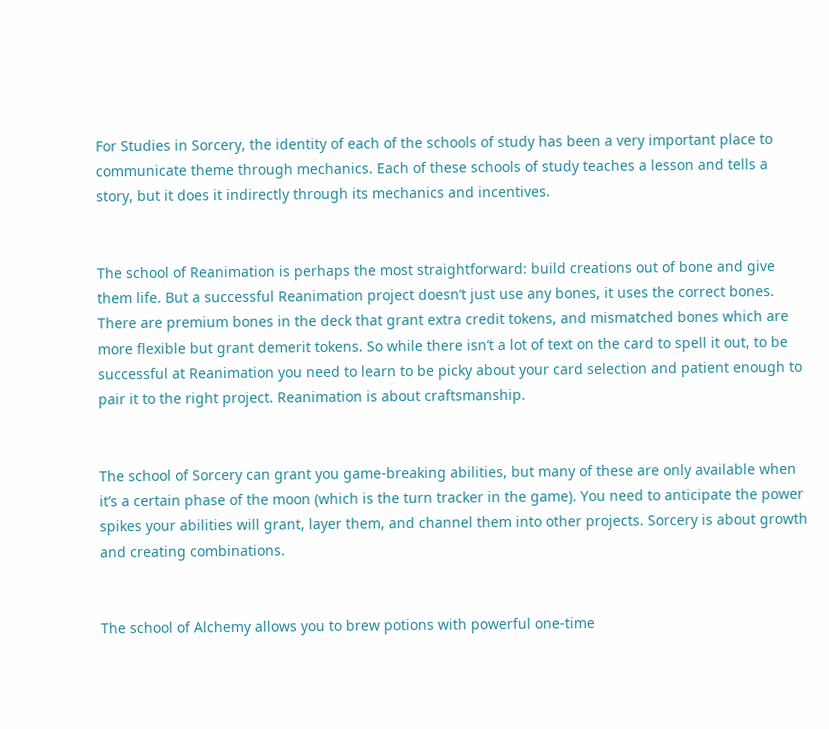For Studies in Sorcery, the identity of each of the schools of study has been a very important place to communicate theme through mechanics. Each of these schools of study teaches a lesson and tells a story, but it does it indirectly through its mechanics and incentives.


The school of Reanimation is perhaps the most straightforward: build creations out of bone and give them life. But a successful Reanimation project doesn’t just use any bones, it uses the correct bones. There are premium bones in the deck that grant extra credit tokens, and mismatched bones which are more flexible but grant demerit tokens. So while there isn’t a lot of text on the card to spell it out, to be successful at Reanimation you need to learn to be picky about your card selection and patient enough to pair it to the right project. Reanimation is about craftsmanship.


The school of Sorcery can grant you game-breaking abilities, but many of these are only available when it’s a certain phase of the moon (which is the turn tracker in the game). You need to anticipate the power spikes your abilities will grant, layer them, and channel them into other projects. Sorcery is about growth and creating combinations.


The school of Alchemy allows you to brew potions with powerful one-time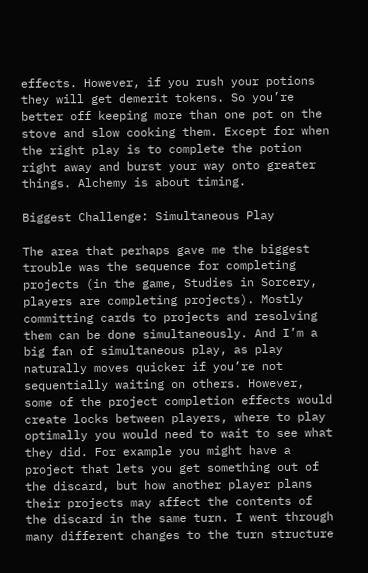effects. However, if you rush your potions they will get demerit tokens. So you’re better off keeping more than one pot on the stove and slow cooking them. Except for when the right play is to complete the potion right away and burst your way onto greater things. Alchemy is about timing.

Biggest Challenge: Simultaneous Play

The area that perhaps gave me the biggest trouble was the sequence for completing projects (in the game, Studies in Sorcery, players are completing projects). Mostly committing cards to projects and resolving them can be done simultaneously. And I’m a big fan of simultaneous play, as play naturally moves quicker if you’re not sequentially waiting on others. However, some of the project completion effects would create locks between players, where to play optimally you would need to wait to see what they did. For example you might have a project that lets you get something out of the discard, but how another player plans their projects may affect the contents of the discard in the same turn. I went through many different changes to the turn structure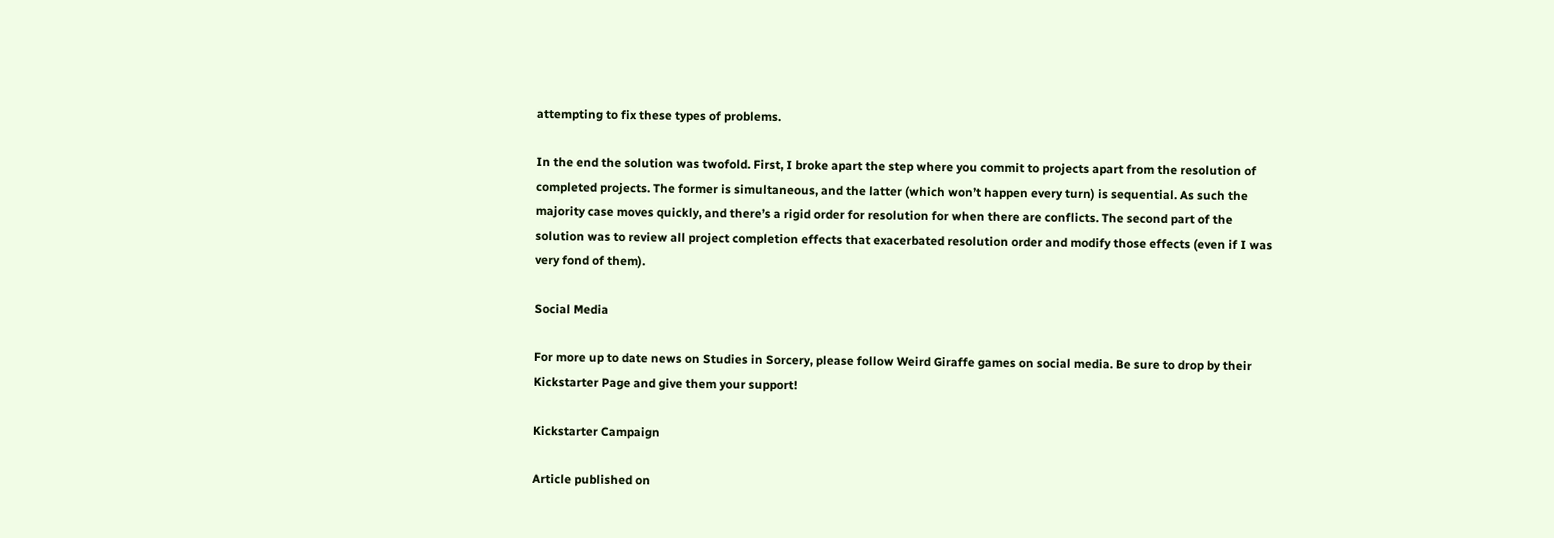attempting to fix these types of problems.

In the end the solution was twofold. First, I broke apart the step where you commit to projects apart from the resolution of completed projects. The former is simultaneous, and the latter (which won’t happen every turn) is sequential. As such the majority case moves quickly, and there’s a rigid order for resolution for when there are conflicts. The second part of the solution was to review all project completion effects that exacerbated resolution order and modify those effects (even if I was very fond of them).

Social Media

For more up to date news on Studies in Sorcery, please follow Weird Giraffe games on social media. Be sure to drop by their Kickstarter Page and give them your support!

Kickstarter Campaign

Article published on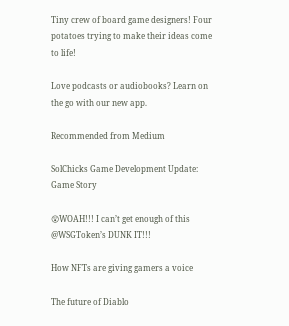Tiny crew of board game designers! Four potatoes trying to make their ideas come to life!

Love podcasts or audiobooks? Learn on the go with our new app.

Recommended from Medium

SolChicks Game Development Update: Game Story

😲WOAH!!! I can’t get enough of this @WSGToken’s DUNK IT!!!

How NFTs are giving gamers a voice

The future of Diablo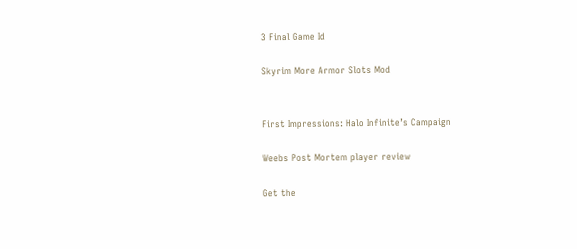3 Final Game Id

Skyrim More Armor Slots Mod


First Impressions: Halo Infinite’s Campaign

Weebs Post Mortem player review

Get the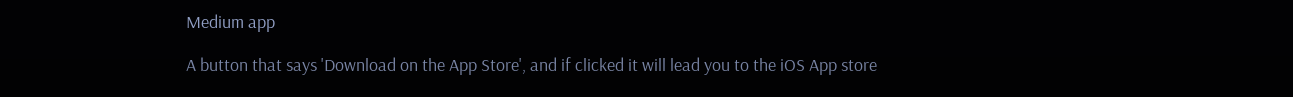Medium app

A button that says 'Download on the App Store', and if clicked it will lead you to the iOS App store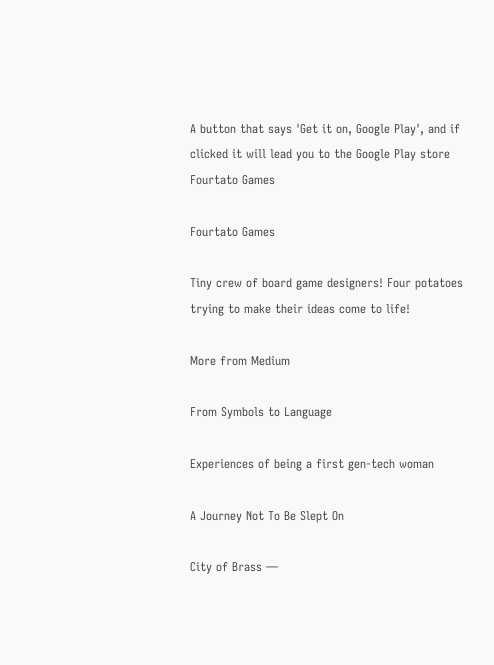A button that says 'Get it on, Google Play', and if clicked it will lead you to the Google Play store
Fourtato Games

Fourtato Games

Tiny crew of board game designers! Four potatoes trying to make their ideas come to life!

More from Medium

From Symbols to Language

Experiences of being a first gen-tech woman

A Journey Not To Be Slept On

City of Brass —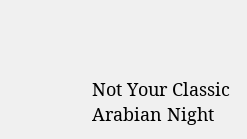Not Your Classic Arabian Night